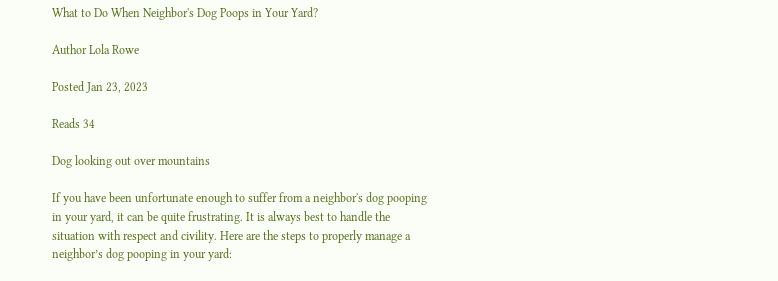What to Do When Neighbor's Dog Poops in Your Yard?

Author Lola Rowe

Posted Jan 23, 2023

Reads 34

Dog looking out over mountains

If you have been unfortunate enough to suffer from a neighbor's dog pooping in your yard, it can be quite frustrating. It is always best to handle the situation with respect and civility. Here are the steps to properly manage a neighbor’s dog pooping in your yard: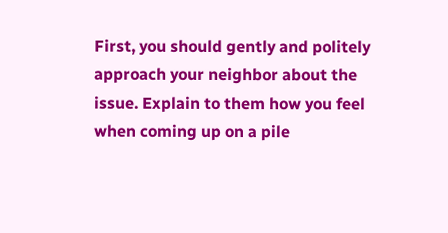First, you should gently and politely approach your neighbor about the issue. Explain to them how you feel when coming up on a pile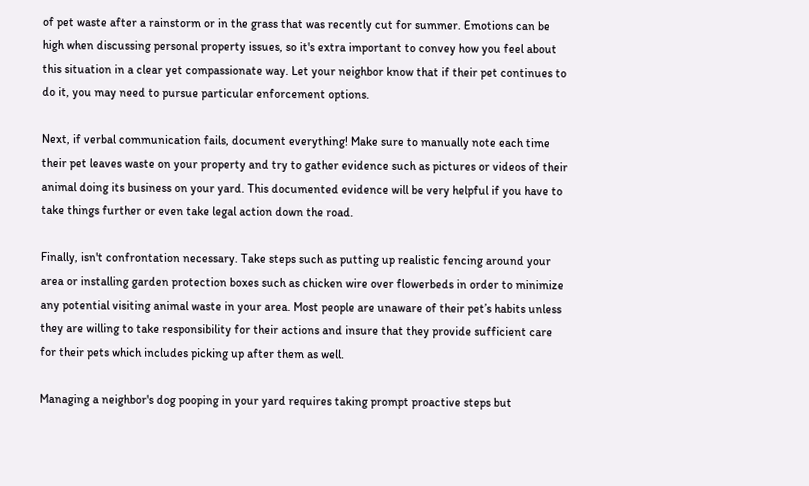of pet waste after a rainstorm or in the grass that was recently cut for summer. Emotions can be high when discussing personal property issues, so it's extra important to convey how you feel about this situation in a clear yet compassionate way. Let your neighbor know that if their pet continues to do it, you may need to pursue particular enforcement options.

Next, if verbal communication fails, document everything! Make sure to manually note each time their pet leaves waste on your property and try to gather evidence such as pictures or videos of their animal doing its business on your yard. This documented evidence will be very helpful if you have to take things further or even take legal action down the road.

Finally, isn't confrontation necessary. Take steps such as putting up realistic fencing around your area or installing garden protection boxes such as chicken wire over flowerbeds in order to minimize any potential visiting animal waste in your area. Most people are unaware of their pet’s habits unless they are willing to take responsibility for their actions and insure that they provide sufficient care for their pets which includes picking up after them as well.

Managing a neighbor's dog pooping in your yard requires taking prompt proactive steps but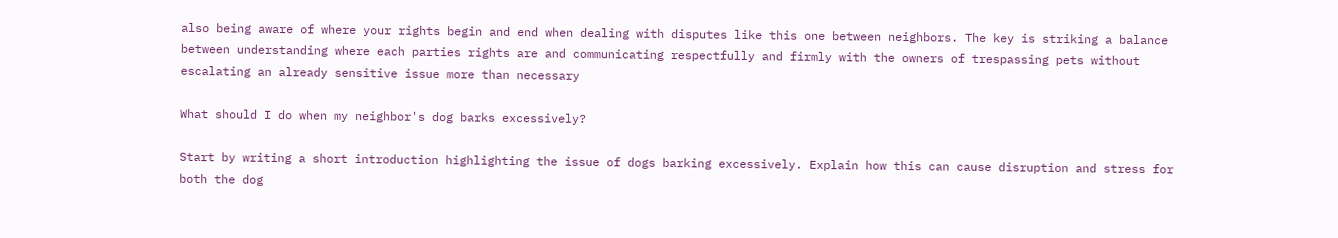also being aware of where your rights begin and end when dealing with disputes like this one between neighbors. The key is striking a balance between understanding where each parties rights are and communicating respectfully and firmly with the owners of trespassing pets without escalating an already sensitive issue more than necessary

What should I do when my neighbor's dog barks excessively?

Start by writing a short introduction highlighting the issue of dogs barking excessively. Explain how this can cause disruption and stress for both the dog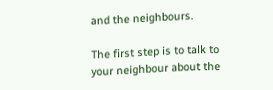and the neighbours.

The first step is to talk to your neighbour about the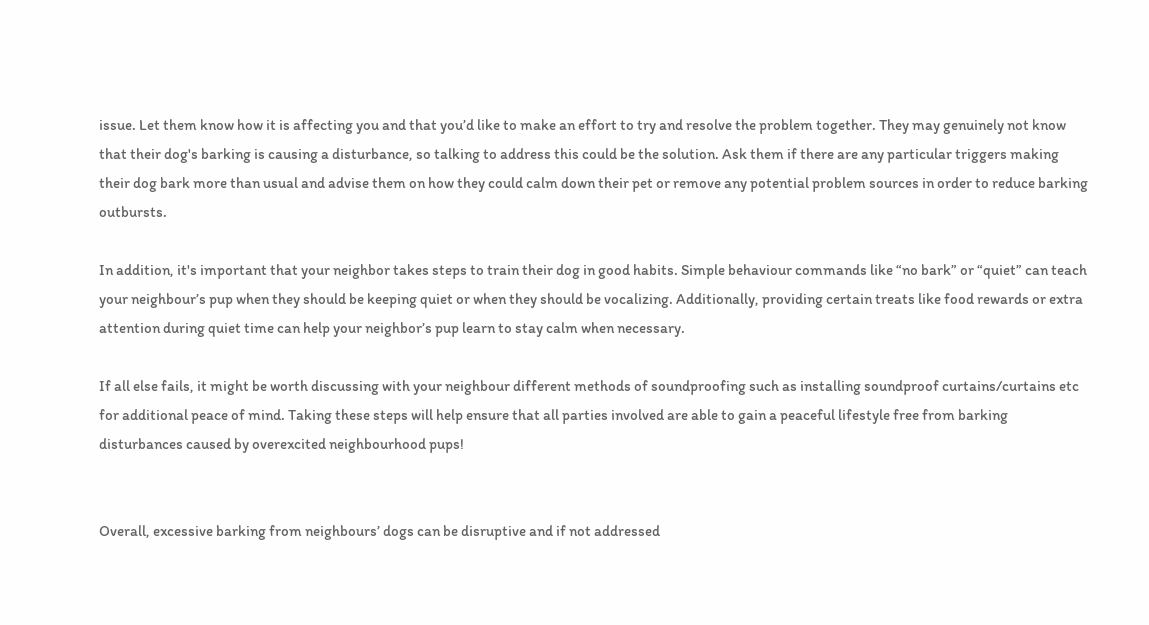issue. Let them know how it is affecting you and that you’d like to make an effort to try and resolve the problem together. They may genuinely not know that their dog's barking is causing a disturbance, so talking to address this could be the solution. Ask them if there are any particular triggers making their dog bark more than usual and advise them on how they could calm down their pet or remove any potential problem sources in order to reduce barking outbursts.

In addition, it's important that your neighbor takes steps to train their dog in good habits. Simple behaviour commands like “no bark” or “quiet” can teach your neighbour’s pup when they should be keeping quiet or when they should be vocalizing. Additionally, providing certain treats like food rewards or extra attention during quiet time can help your neighbor’s pup learn to stay calm when necessary.

If all else fails, it might be worth discussing with your neighbour different methods of soundproofing such as installing soundproof curtains/curtains etc for additional peace of mind. Taking these steps will help ensure that all parties involved are able to gain a peaceful lifestyle free from barking disturbances caused by overexcited neighbourhood pups!


Overall, excessive barking from neighbours’ dogs can be disruptive and if not addressed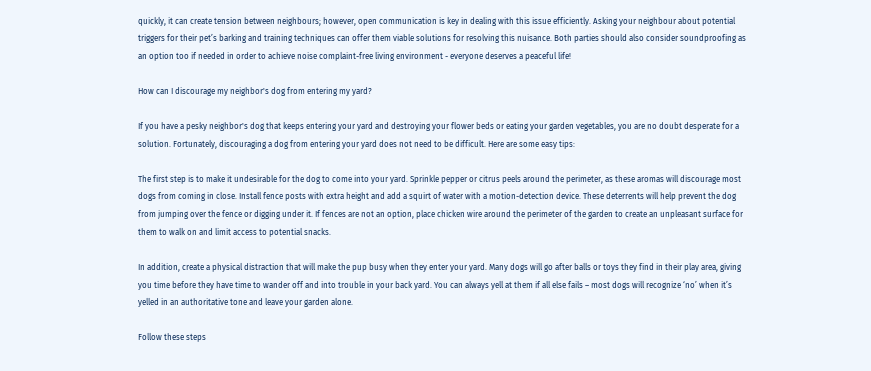quickly, it can create tension between neighbours; however, open communication is key in dealing with this issue efficiently. Asking your neighbour about potential triggers for their pet’s barking and training techniques can offer them viable solutions for resolving this nuisance. Both parties should also consider soundproofing as an option too if needed in order to achieve noise complaint-free living environment - everyone deserves a peaceful life!

How can I discourage my neighbor's dog from entering my yard?

If you have a pesky neighbor's dog that keeps entering your yard and destroying your flower beds or eating your garden vegetables, you are no doubt desperate for a solution. Fortunately, discouraging a dog from entering your yard does not need to be difficult. Here are some easy tips:

The first step is to make it undesirable for the dog to come into your yard. Sprinkle pepper or citrus peels around the perimeter, as these aromas will discourage most dogs from coming in close. Install fence posts with extra height and add a squirt of water with a motion-detection device. These deterrents will help prevent the dog from jumping over the fence or digging under it. If fences are not an option, place chicken wire around the perimeter of the garden to create an unpleasant surface for them to walk on and limit access to potential snacks.

In addition, create a physical distraction that will make the pup busy when they enter your yard. Many dogs will go after balls or toys they find in their play area, giving you time before they have time to wander off and into trouble in your back yard. You can always yell at them if all else fails – most dogs will recognize ‘no’ when it’s yelled in an authoritative tone and leave your garden alone.

Follow these steps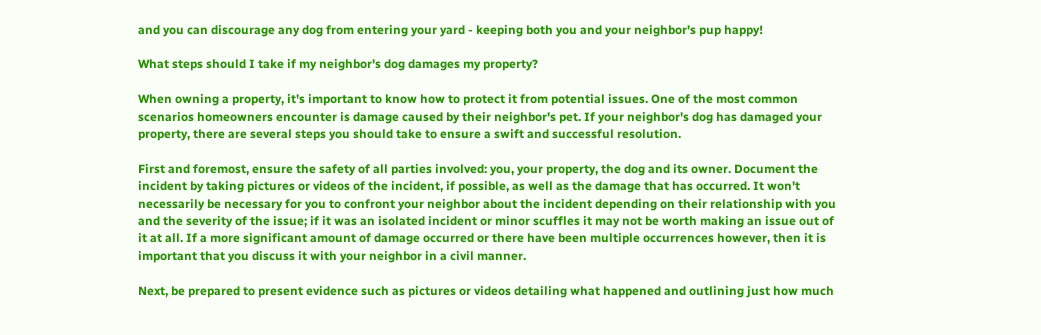and you can discourage any dog from entering your yard - keeping both you and your neighbor's pup happy!

What steps should I take if my neighbor's dog damages my property?

When owning a property, it's important to know how to protect it from potential issues. One of the most common scenarios homeowners encounter is damage caused by their neighbor's pet. If your neighbor's dog has damaged your property, there are several steps you should take to ensure a swift and successful resolution.

First and foremost, ensure the safety of all parties involved: you, your property, the dog and its owner. Document the incident by taking pictures or videos of the incident, if possible, as well as the damage that has occurred. It won't necessarily be necessary for you to confront your neighbor about the incident depending on their relationship with you and the severity of the issue; if it was an isolated incident or minor scuffles it may not be worth making an issue out of it at all. If a more significant amount of damage occurred or there have been multiple occurrences however, then it is important that you discuss it with your neighbor in a civil manner.

Next, be prepared to present evidence such as pictures or videos detailing what happened and outlining just how much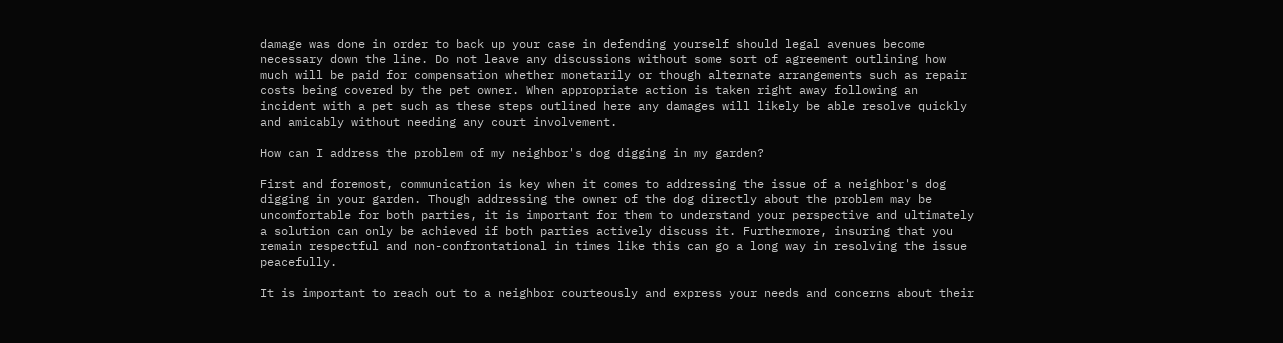damage was done in order to back up your case in defending yourself should legal avenues become necessary down the line. Do not leave any discussions without some sort of agreement outlining how much will be paid for compensation whether monetarily or though alternate arrangements such as repair costs being covered by the pet owner. When appropriate action is taken right away following an incident with a pet such as these steps outlined here any damages will likely be able resolve quickly and amicably without needing any court involvement.

How can I address the problem of my neighbor's dog digging in my garden?

First and foremost, communication is key when it comes to addressing the issue of a neighbor's dog digging in your garden. Though addressing the owner of the dog directly about the problem may be uncomfortable for both parties, it is important for them to understand your perspective and ultimately a solution can only be achieved if both parties actively discuss it. Furthermore, insuring that you remain respectful and non-confrontational in times like this can go a long way in resolving the issue peacefully.

It is important to reach out to a neighbor courteously and express your needs and concerns about their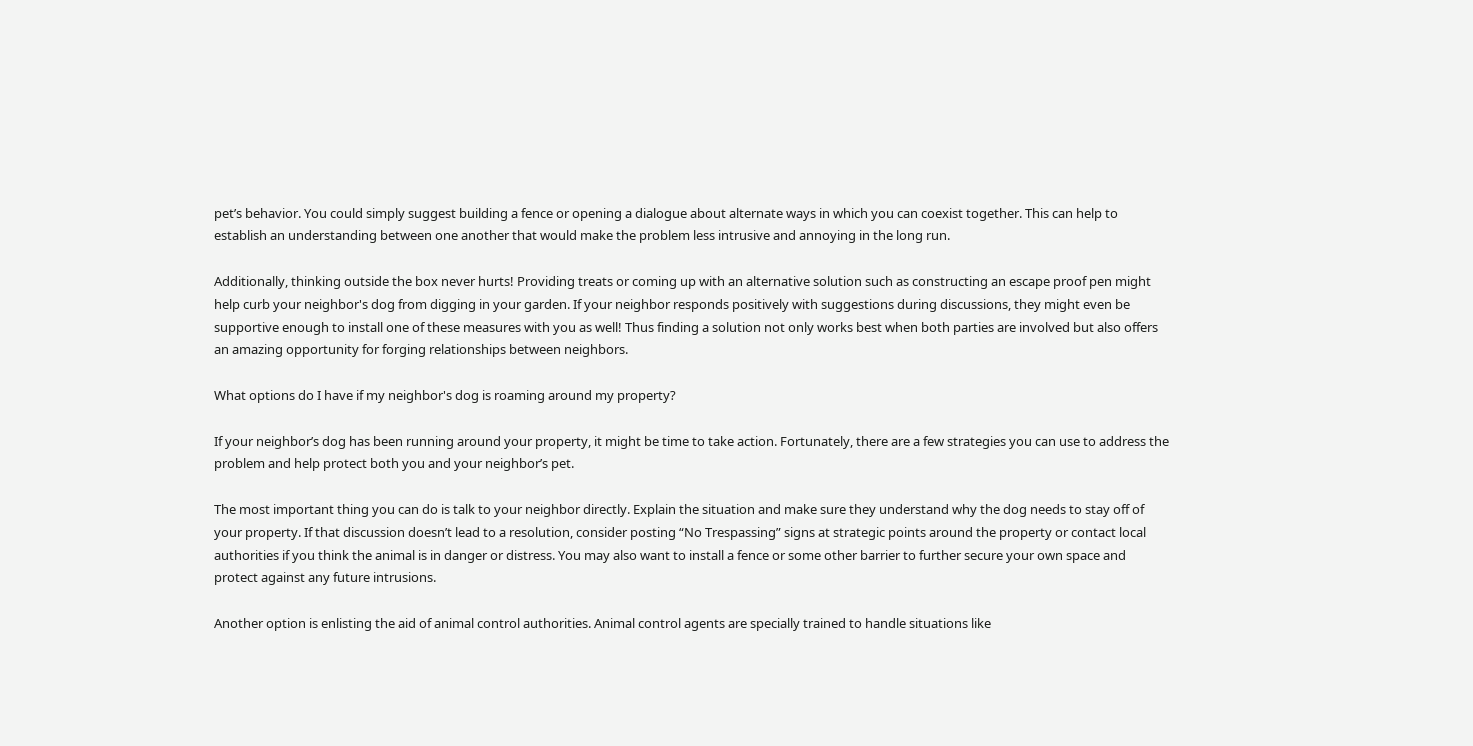pet’s behavior. You could simply suggest building a fence or opening a dialogue about alternate ways in which you can coexist together. This can help to establish an understanding between one another that would make the problem less intrusive and annoying in the long run.

Additionally, thinking outside the box never hurts! Providing treats or coming up with an alternative solution such as constructing an escape proof pen might help curb your neighbor's dog from digging in your garden. If your neighbor responds positively with suggestions during discussions, they might even be supportive enough to install one of these measures with you as well! Thus finding a solution not only works best when both parties are involved but also offers an amazing opportunity for forging relationships between neighbors.

What options do I have if my neighbor's dog is roaming around my property?

If your neighbor’s dog has been running around your property, it might be time to take action. Fortunately, there are a few strategies you can use to address the problem and help protect both you and your neighbor’s pet.

The most important thing you can do is talk to your neighbor directly. Explain the situation and make sure they understand why the dog needs to stay off of your property. If that discussion doesn’t lead to a resolution, consider posting “No Trespassing” signs at strategic points around the property or contact local authorities if you think the animal is in danger or distress. You may also want to install a fence or some other barrier to further secure your own space and protect against any future intrusions.

Another option is enlisting the aid of animal control authorities. Animal control agents are specially trained to handle situations like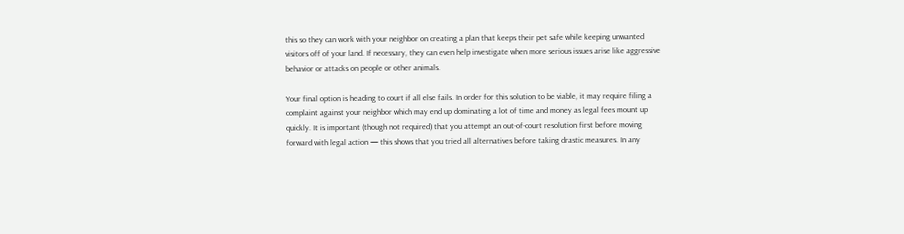this so they can work with your neighbor on creating a plan that keeps their pet safe while keeping unwanted visitors off of your land. If necessary, they can even help investigate when more serious issues arise like aggressive behavior or attacks on people or other animals.

Your final option is heading to court if all else fails. In order for this solution to be viable, it may require filing a complaint against your neighbor which may end up dominating a lot of time and money as legal fees mount up quickly. It is important (though not required) that you attempt an out-of-court resolution first before moving forward with legal action — this shows that you tried all alternatives before taking drastic measures. In any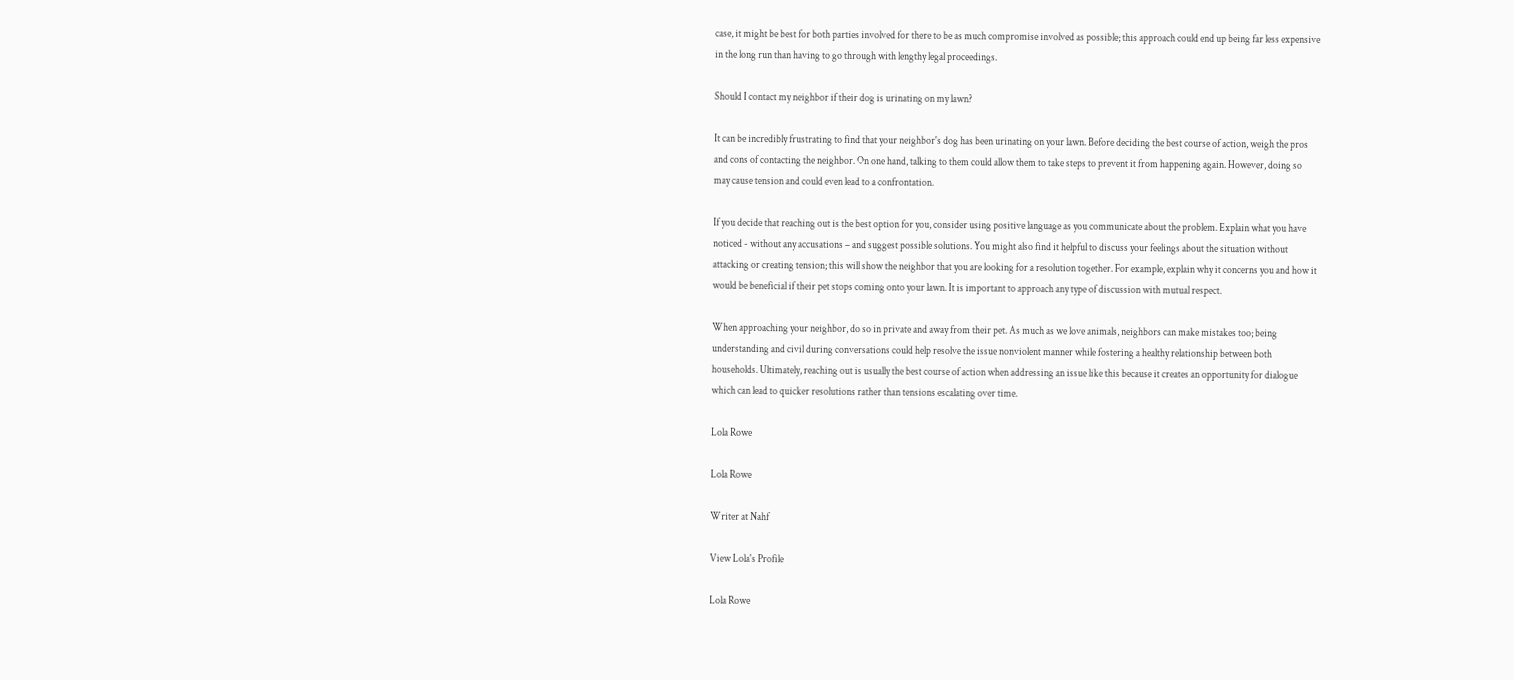case, it might be best for both parties involved for there to be as much compromise involved as possible; this approach could end up being far less expensive in the long run than having to go through with lengthy legal proceedings.

Should I contact my neighbor if their dog is urinating on my lawn?

It can be incredibly frustrating to find that your neighbor's dog has been urinating on your lawn. Before deciding the best course of action, weigh the pros and cons of contacting the neighbor. On one hand, talking to them could allow them to take steps to prevent it from happening again. However, doing so may cause tension and could even lead to a confrontation.

If you decide that reaching out is the best option for you, consider using positive language as you communicate about the problem. Explain what you have noticed - without any accusations – and suggest possible solutions. You might also find it helpful to discuss your feelings about the situation without attacking or creating tension; this will show the neighbor that you are looking for a resolution together. For example, explain why it concerns you and how it would be beneficial if their pet stops coming onto your lawn. It is important to approach any type of discussion with mutual respect.

When approaching your neighbor, do so in private and away from their pet. As much as we love animals, neighbors can make mistakes too; being understanding and civil during conversations could help resolve the issue nonviolent manner while fostering a healthy relationship between both households. Ultimately, reaching out is usually the best course of action when addressing an issue like this because it creates an opportunity for dialogue which can lead to quicker resolutions rather than tensions escalating over time.

Lola Rowe

Lola Rowe

Writer at Nahf

View Lola's Profile

Lola Rowe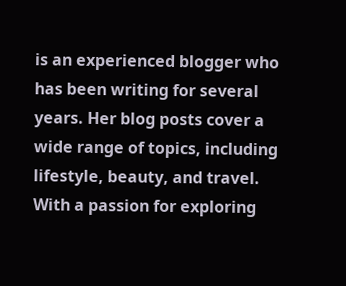is an experienced blogger who has been writing for several years. Her blog posts cover a wide range of topics, including lifestyle, beauty, and travel. With a passion for exploring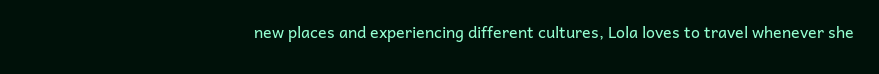new places and experiencing different cultures, Lola loves to travel whenever she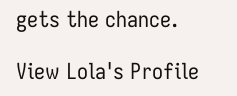gets the chance.

View Lola's Profile